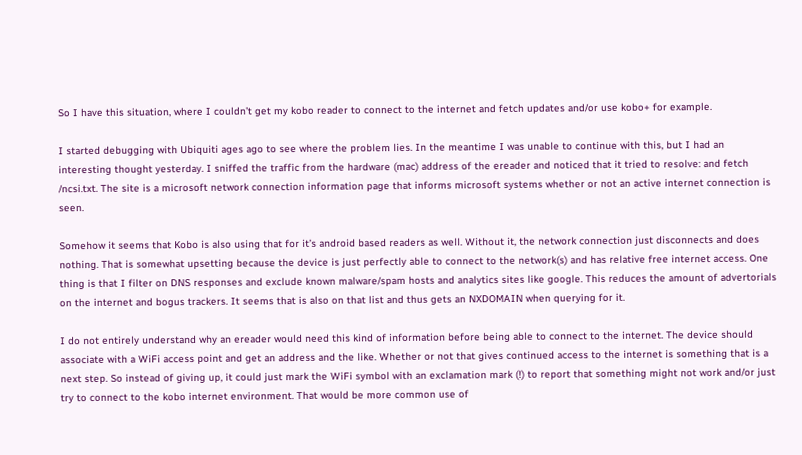So I have this situation, where I couldn’t get my kobo reader to connect to the internet and fetch updates and/or use kobo+ for example.

I started debugging with Ubiquiti ages ago to see where the problem lies. In the meantime I was unable to continue with this, but I had an interesting thought yesterday. I sniffed the traffic from the hardware (mac) address of the ereader and noticed that it tried to resolve: and fetch /ncsi.txt. The site is a microsoft network connection information page that informs microsoft systems whether or not an active internet connection is seen.

Somehow it seems that Kobo is also using that for it’s android based readers as well. Without it, the network connection just disconnects and does nothing. That is somewhat upsetting because the device is just perfectly able to connect to the network(s) and has relative free internet access. One thing is that I filter on DNS responses and exclude known malware/spam hosts and analytics sites like google. This reduces the amount of advertorials on the internet and bogus trackers. It seems that is also on that list and thus gets an NXDOMAIN when querying for it.

I do not entirely understand why an ereader would need this kind of information before being able to connect to the internet. The device should associate with a WiFi access point and get an address and the like. Whether or not that gives continued access to the internet is something that is a next step. So instead of giving up, it could just mark the WiFi symbol with an exclamation mark (!) to report that something might not work and/or just try to connect to the kobo internet environment. That would be more common use of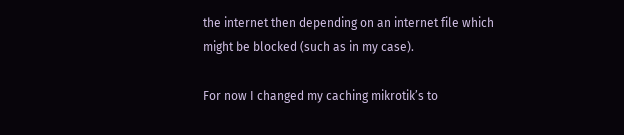the internet then depending on an internet file which might be blocked (such as in my case).

For now I changed my caching mikrotik’s to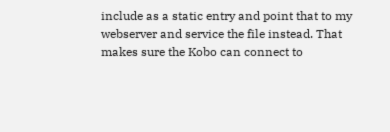include as a static entry and point that to my webserver and service the file instead. That makes sure the Kobo can connect to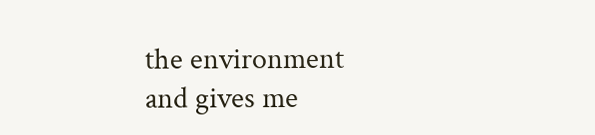the environment and gives me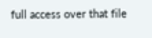full access over that file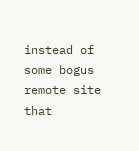instead of some bogus remote site that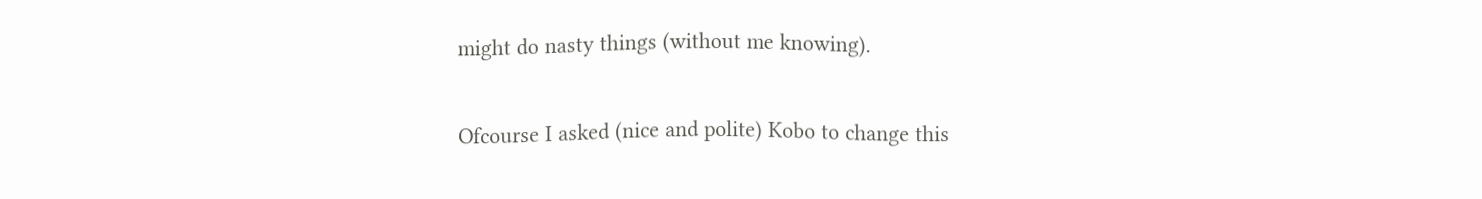might do nasty things (without me knowing).

Ofcourse I asked (nice and polite) Kobo to change this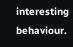interesting behaviour.